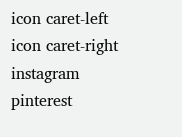icon caret-left icon caret-right instagram pinterest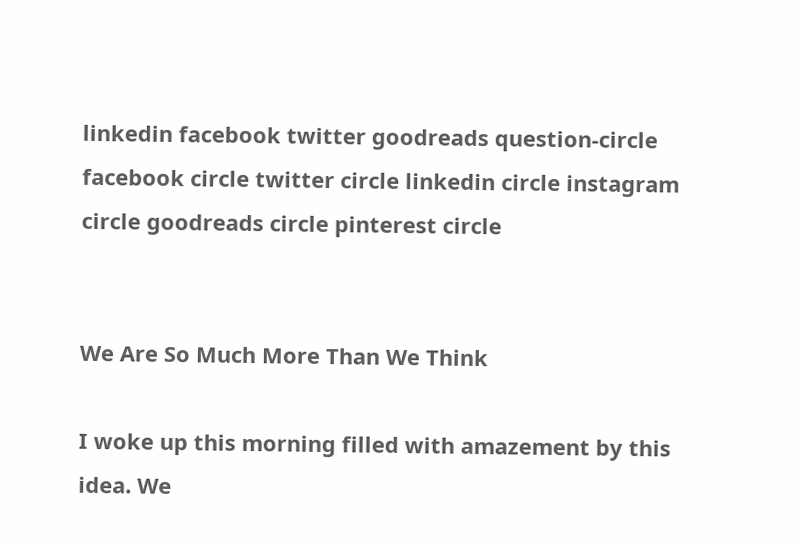linkedin facebook twitter goodreads question-circle facebook circle twitter circle linkedin circle instagram circle goodreads circle pinterest circle


We Are So Much More Than We Think

I woke up this morning filled with amazement by this idea. We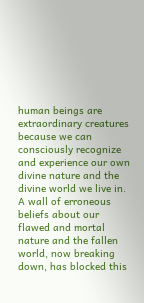human beings are extraordinary creatures because we can consciously recognize and experience our own divine nature and the divine world we live in. A wall of erroneous beliefs about our flawed and mortal nature and the fallen world, now breaking down, has blocked this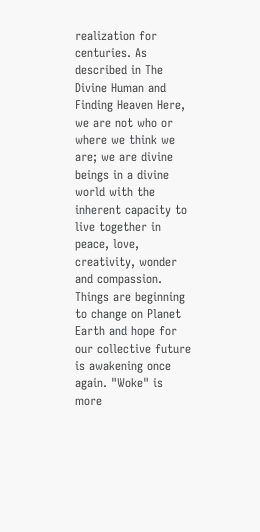realization for centuries. As described in The Divine Human and Finding Heaven Here, we are not who or where we think we are; we are divine beings in a divine world with the inherent capacity to live together in peace, love, creativity, wonder and compassion. Things are beginning to change on Planet Earth and hope for our collective future is awakening once again. "Woke" is more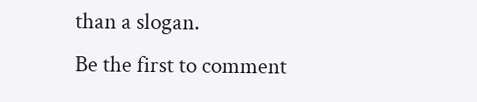than a slogan.
Be the first to comment